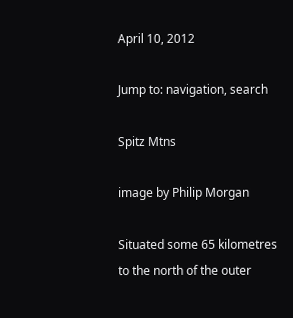April 10, 2012

Jump to: navigation, search

Spitz Mtns

image by Philip Morgan

Situated some 65 kilometres to the north of the outer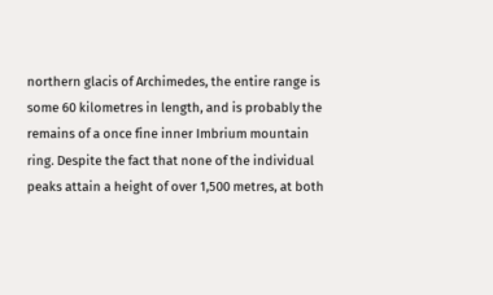northern glacis of Archimedes, the entire range is some 60 kilometres in length, and is probably the remains of a once fine inner Imbrium mountain ring. Despite the fact that none of the individual peaks attain a height of over 1,500 metres, at both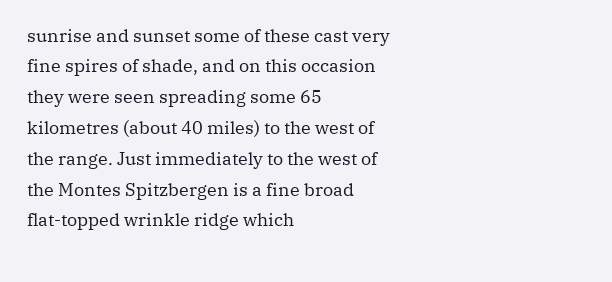sunrise and sunset some of these cast very fine spires of shade, and on this occasion they were seen spreading some 65 kilometres (about 40 miles) to the west of the range. Just immediately to the west of the Montes Spitzbergen is a fine broad flat-topped wrinkle ridge which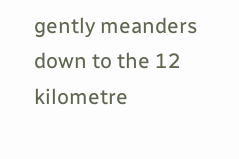gently meanders down to the 12 kilometre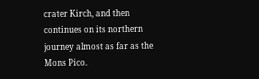crater Kirch, and then continues on its northern journey almost as far as the Mons Pico.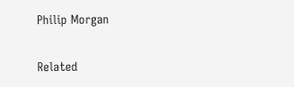Philip Morgan

Related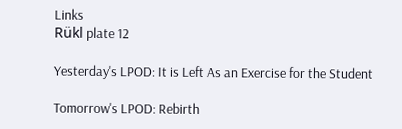Links
Rükl plate 12

Yesterday's LPOD: It is Left As an Exercise for the Student

Tomorrow's LPOD: Rebirth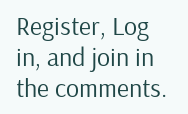Register, Log in, and join in the comments.